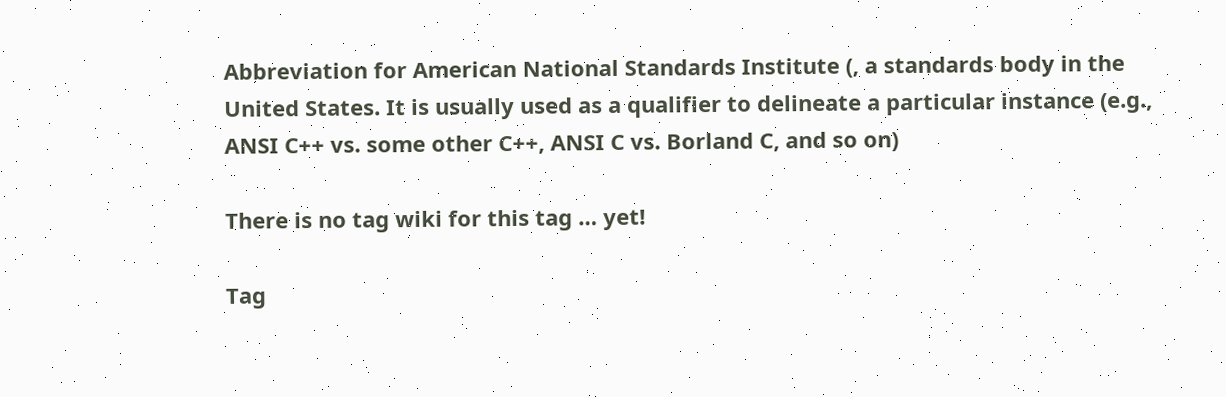Abbreviation for American National Standards Institute (, a standards body in the United States. It is usually used as a qualifier to delineate a particular instance (e.g., ANSI C++ vs. some other C++, ANSI C vs. Borland C, and so on)

There is no tag wiki for this tag … yet!

Tag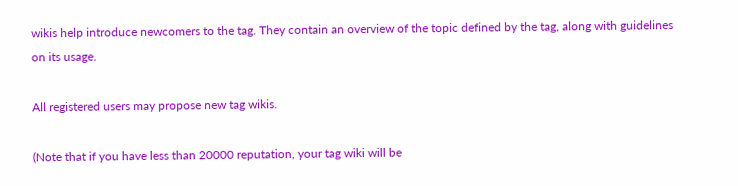wikis help introduce newcomers to the tag. They contain an overview of the topic defined by the tag, along with guidelines on its usage.

All registered users may propose new tag wikis.

(Note that if you have less than 20000 reputation, your tag wiki will be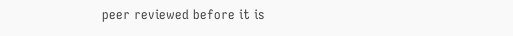peer reviewed before it is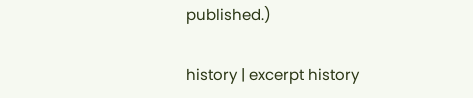published.)

history | excerpt history